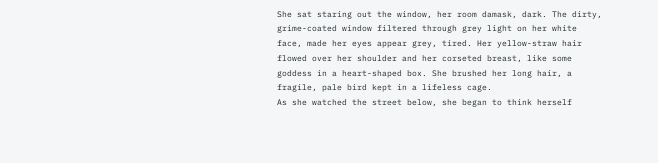She sat staring out the window, her room damask, dark. The dirty, grime-coated window filtered through grey light on her white face, made her eyes appear grey, tired. Her yellow-straw hair flowed over her shoulder and her corseted breast, like some goddess in a heart-shaped box. She brushed her long hair, a fragile, pale bird kept in a lifeless cage.
As she watched the street below, she began to think herself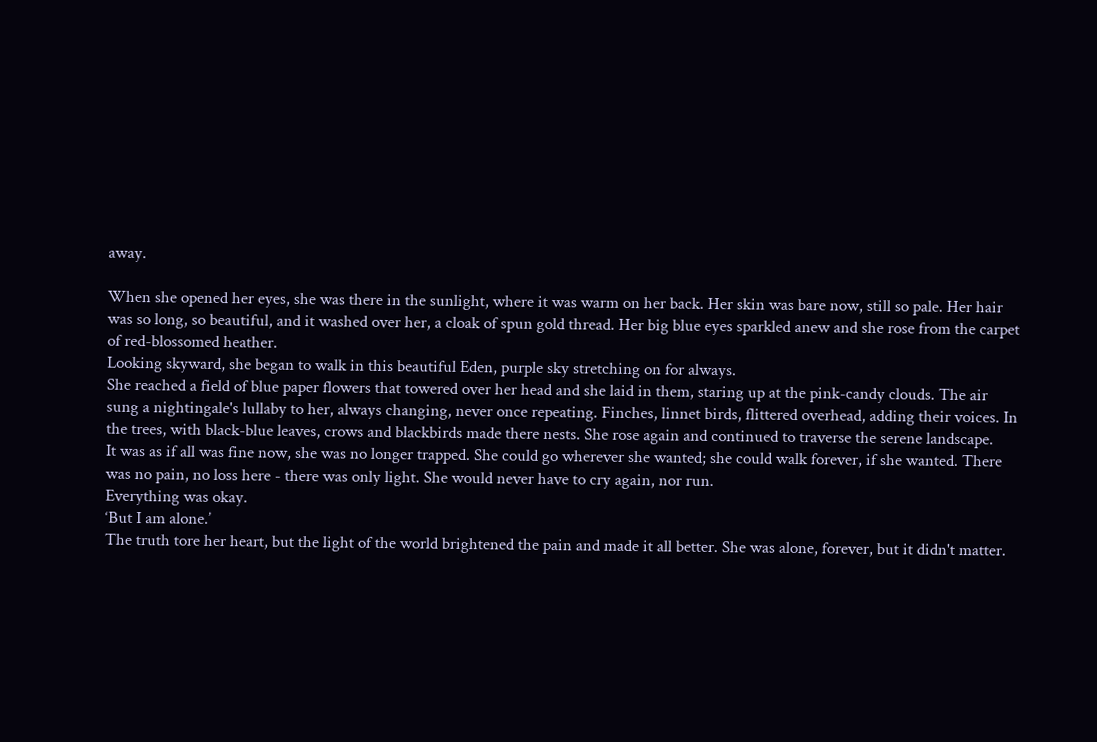away.

When she opened her eyes, she was there in the sunlight, where it was warm on her back. Her skin was bare now, still so pale. Her hair was so long, so beautiful, and it washed over her, a cloak of spun gold thread. Her big blue eyes sparkled anew and she rose from the carpet of red-blossomed heather.
Looking skyward, she began to walk in this beautiful Eden, purple sky stretching on for always.
She reached a field of blue paper flowers that towered over her head and she laid in them, staring up at the pink-candy clouds. The air sung a nightingale's lullaby to her, always changing, never once repeating. Finches, linnet birds, flittered overhead, adding their voices. In the trees, with black-blue leaves, crows and blackbirds made there nests. She rose again and continued to traverse the serene landscape.
It was as if all was fine now, she was no longer trapped. She could go wherever she wanted; she could walk forever, if she wanted. There was no pain, no loss here - there was only light. She would never have to cry again, nor run.
Everything was okay.
‘But I am alone.’
The truth tore her heart, but the light of the world brightened the pain and made it all better. She was alone, forever, but it didn't matter.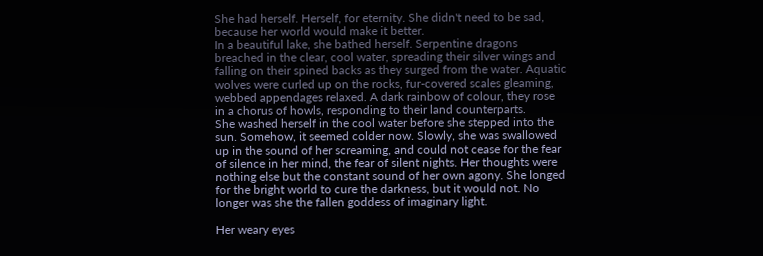She had herself. Herself, for eternity. She didn't need to be sad, because her world would make it better.
In a beautiful lake, she bathed herself. Serpentine dragons breached in the clear, cool water, spreading their silver wings and falling on their spined backs as they surged from the water. Aquatic wolves were curled up on the rocks, fur-covered scales gleaming, webbed appendages relaxed. A dark rainbow of colour, they rose in a chorus of howls, responding to their land counterparts.
She washed herself in the cool water before she stepped into the sun. Somehow, it seemed colder now. Slowly, she was swallowed up in the sound of her screaming, and could not cease for the fear of silence in her mind, the fear of silent nights. Her thoughts were nothing else but the constant sound of her own agony. She longed for the bright world to cure the darkness, but it would not. No longer was she the fallen goddess of imaginary light.

Her weary eyes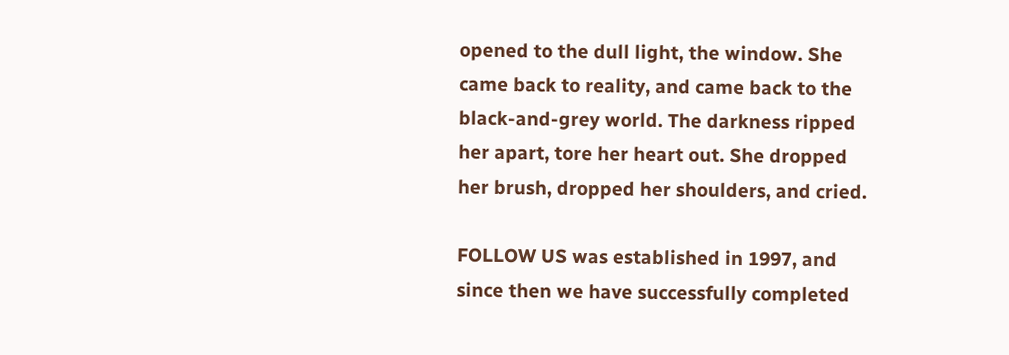opened to the dull light, the window. She came back to reality, and came back to the black-and-grey world. The darkness ripped her apart, tore her heart out. She dropped her brush, dropped her shoulders, and cried.

FOLLOW US was established in 1997, and since then we have successfully completed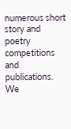numerous short story and poetry competitions and publications.
We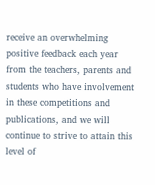receive an overwhelming positive feedback each year from the teachers, parents and students who have involvement in these competitions and publications, and we will continue to strive to attain this level of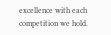excellence with each competition we hold.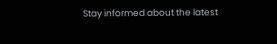Stay informed about the latest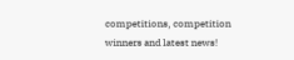competitions, competition winners and latest news!